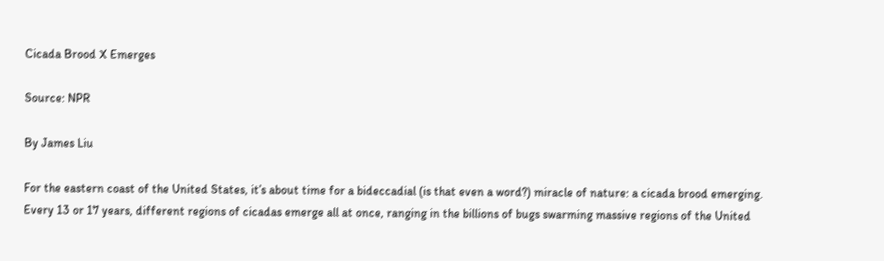Cicada Brood X Emerges

Source: NPR

By James Liu

For the eastern coast of the United States, it’s about time for a bideccadial (is that even a word?) miracle of nature: a cicada brood emerging. Every 13 or 17 years, different regions of cicadas emerge all at once, ranging in the billions of bugs swarming massive regions of the United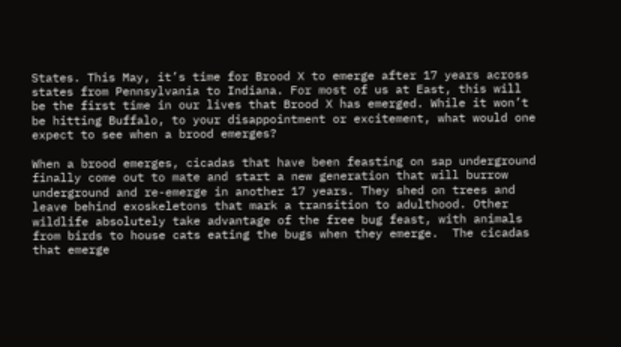States. This May, it’s time for Brood X to emerge after 17 years across states from Pennsylvania to Indiana. For most of us at East, this will be the first time in our lives that Brood X has emerged. While it won’t be hitting Buffalo, to your disappointment or excitement, what would one expect to see when a brood emerges?

When a brood emerges, cicadas that have been feasting on sap underground finally come out to mate and start a new generation that will burrow underground and re-emerge in another 17 years. They shed on trees and leave behind exoskeletons that mark a transition to adulthood. Other wildlife absolutely take advantage of the free bug feast, with animals from birds to house cats eating the bugs when they emerge.  The cicadas that emerge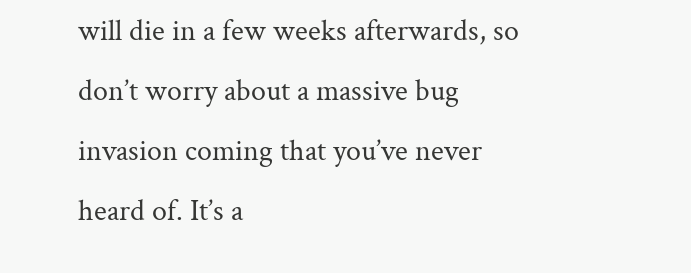will die in a few weeks afterwards, so don’t worry about a massive bug invasion coming that you’ve never heard of. It’s a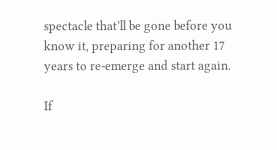spectacle that’ll be gone before you know it, preparing for another 17 years to re-emerge and start again.

If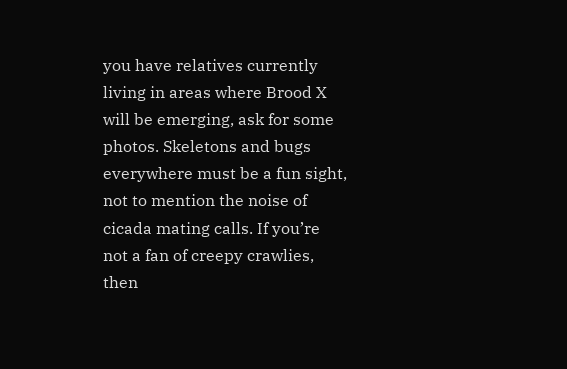you have relatives currently living in areas where Brood X will be emerging, ask for some photos. Skeletons and bugs everywhere must be a fun sight, not to mention the noise of cicada mating calls. If you’re not a fan of creepy crawlies, then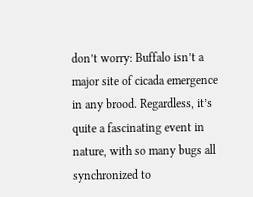don’t worry: Buffalo isn’t a major site of cicada emergence in any brood. Regardless, it’s quite a fascinating event in nature, with so many bugs all synchronized to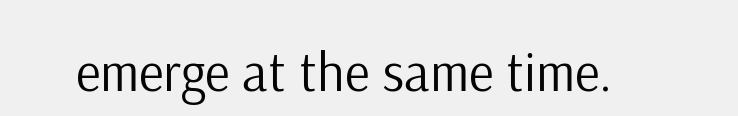emerge at the same time.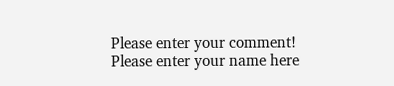Please enter your comment!
Please enter your name here